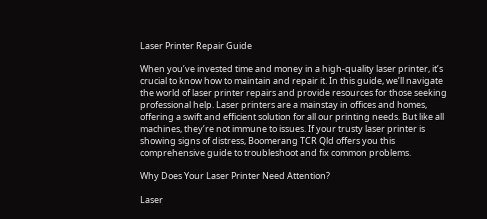Laser Printer Repair Guide

When you’ve invested time and money in a high-quality laser printer, it’s crucial to know how to maintain and repair it. In this guide, we’ll navigate the world of laser printer repairs and provide resources for those seeking professional help. Laser printers are a mainstay in offices and homes, offering a swift and efficient solution for all our printing needs. But like all machines, they’re not immune to issues. If your trusty laser printer is showing signs of distress, Boomerang TCR Qld offers you this comprehensive guide to troubleshoot and fix common problems.

Why Does Your Laser Printer Need Attention?

Laser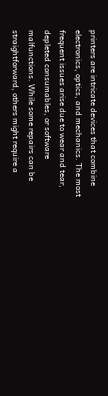printers are intricate devices that combine electronics, optics, and mechanics. The most frequent issues arise due to wear and tear, depleted consumables, or software malfunctions. While some repairs can be straightforward, others might require a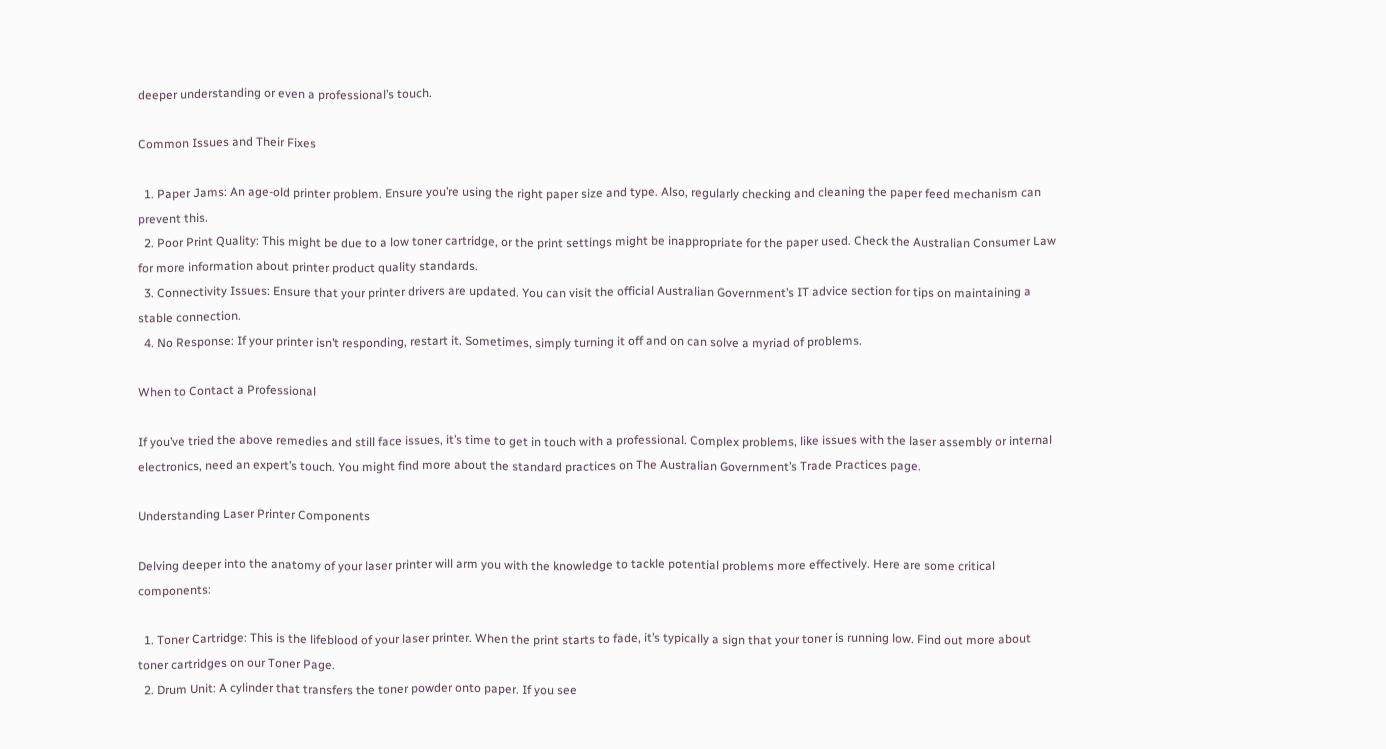deeper understanding or even a professional’s touch.

Common Issues and Their Fixes

  1. Paper Jams: An age-old printer problem. Ensure you’re using the right paper size and type. Also, regularly checking and cleaning the paper feed mechanism can prevent this.
  2. Poor Print Quality: This might be due to a low toner cartridge, or the print settings might be inappropriate for the paper used. Check the Australian Consumer Law for more information about printer product quality standards.
  3. Connectivity Issues: Ensure that your printer drivers are updated. You can visit the official Australian Government’s IT advice section for tips on maintaining a stable connection.
  4. No Response: If your printer isn’t responding, restart it. Sometimes, simply turning it off and on can solve a myriad of problems.

When to Contact a Professional

If you’ve tried the above remedies and still face issues, it’s time to get in touch with a professional. Complex problems, like issues with the laser assembly or internal electronics, need an expert’s touch. You might find more about the standard practices on The Australian Government’s Trade Practices page.

Understanding Laser Printer Components

Delving deeper into the anatomy of your laser printer will arm you with the knowledge to tackle potential problems more effectively. Here are some critical components:

  1. Toner Cartridge: This is the lifeblood of your laser printer. When the print starts to fade, it’s typically a sign that your toner is running low. Find out more about toner cartridges on our Toner Page.
  2. Drum Unit: A cylinder that transfers the toner powder onto paper. If you see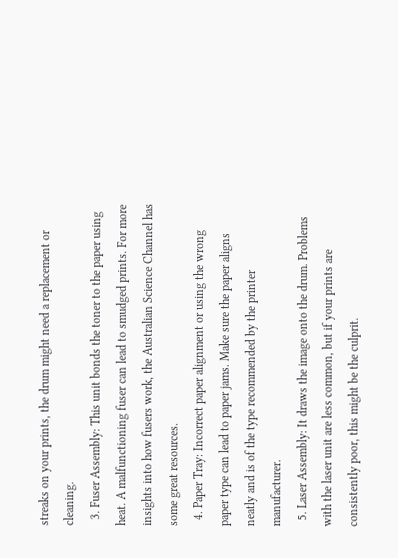streaks on your prints, the drum might need a replacement or cleaning.
  3. Fuser Assembly: This unit bonds the toner to the paper using heat. A malfunctioning fuser can lead to smudged prints. For more insights into how fusers work, the Australian Science Channel has some great resources.
  4. Paper Tray: Incorrect paper alignment or using the wrong paper type can lead to paper jams. Make sure the paper aligns neatly and is of the type recommended by the printer manufacturer.
  5. Laser Assembly: It draws the image onto the drum. Problems with the laser unit are less common, but if your prints are consistently poor, this might be the culprit.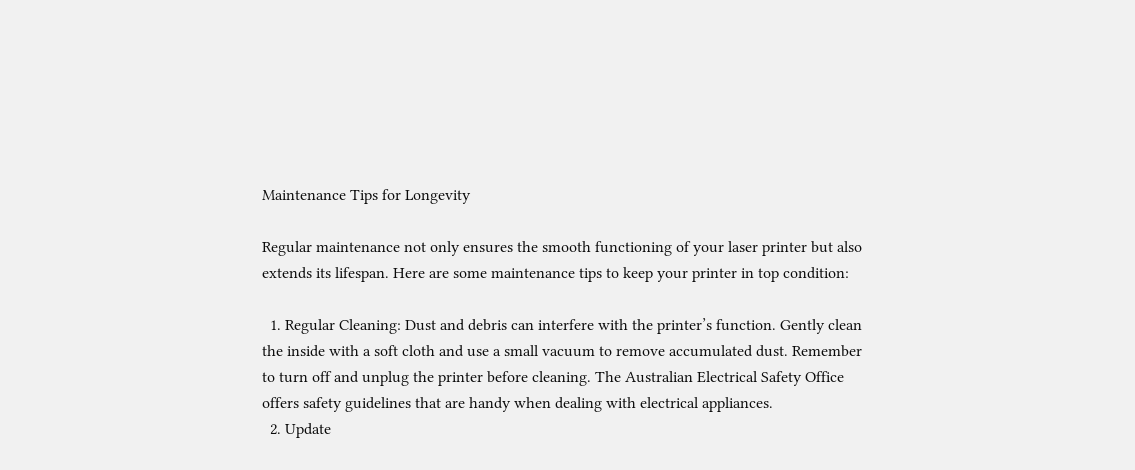Maintenance Tips for Longevity

Regular maintenance not only ensures the smooth functioning of your laser printer but also extends its lifespan. Here are some maintenance tips to keep your printer in top condition:

  1. Regular Cleaning: Dust and debris can interfere with the printer’s function. Gently clean the inside with a soft cloth and use a small vacuum to remove accumulated dust. Remember to turn off and unplug the printer before cleaning. The Australian Electrical Safety Office offers safety guidelines that are handy when dealing with electrical appliances.
  2. Update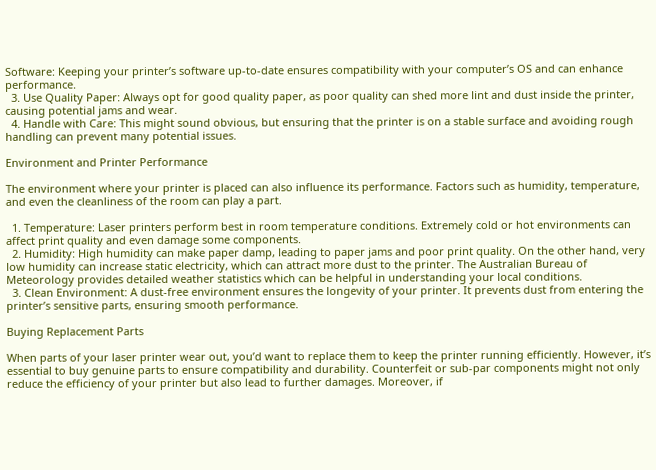Software: Keeping your printer’s software up-to-date ensures compatibility with your computer’s OS and can enhance performance.
  3. Use Quality Paper: Always opt for good quality paper, as poor quality can shed more lint and dust inside the printer, causing potential jams and wear.
  4. Handle with Care: This might sound obvious, but ensuring that the printer is on a stable surface and avoiding rough handling can prevent many potential issues.

Environment and Printer Performance

The environment where your printer is placed can also influence its performance. Factors such as humidity, temperature, and even the cleanliness of the room can play a part.

  1. Temperature: Laser printers perform best in room temperature conditions. Extremely cold or hot environments can affect print quality and even damage some components.
  2. Humidity: High humidity can make paper damp, leading to paper jams and poor print quality. On the other hand, very low humidity can increase static electricity, which can attract more dust to the printer. The Australian Bureau of Meteorology provides detailed weather statistics which can be helpful in understanding your local conditions.
  3. Clean Environment: A dust-free environment ensures the longevity of your printer. It prevents dust from entering the printer’s sensitive parts, ensuring smooth performance.

Buying Replacement Parts

When parts of your laser printer wear out, you’d want to replace them to keep the printer running efficiently. However, it’s essential to buy genuine parts to ensure compatibility and durability. Counterfeit or sub-par components might not only reduce the efficiency of your printer but also lead to further damages. Moreover, if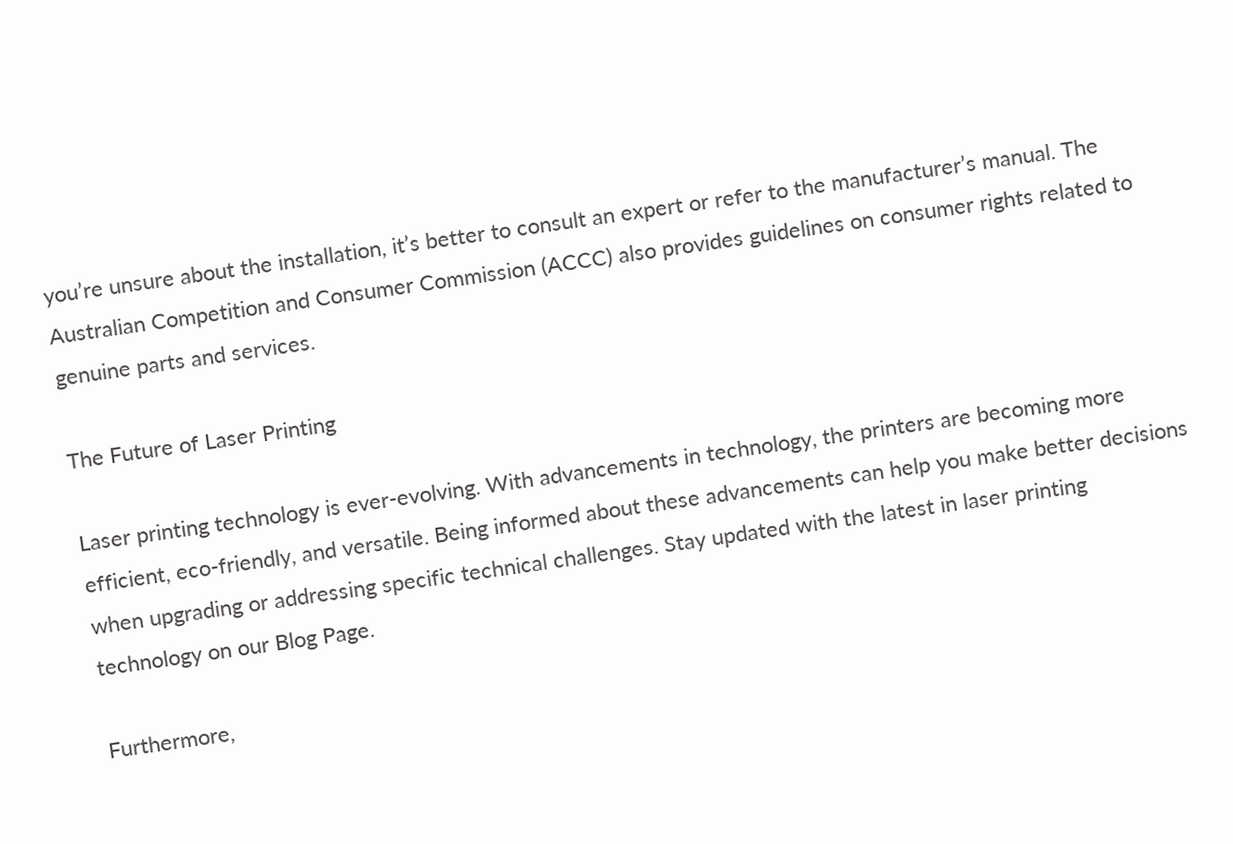you’re unsure about the installation, it’s better to consult an expert or refer to the manufacturer’s manual. The Australian Competition and Consumer Commission (ACCC) also provides guidelines on consumer rights related to genuine parts and services.

The Future of Laser Printing

Laser printing technology is ever-evolving. With advancements in technology, the printers are becoming more efficient, eco-friendly, and versatile. Being informed about these advancements can help you make better decisions when upgrading or addressing specific technical challenges. Stay updated with the latest in laser printing technology on our Blog Page.

Furthermore,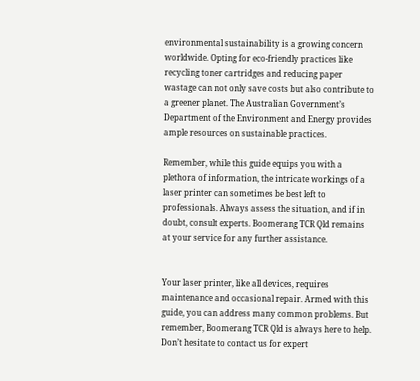environmental sustainability is a growing concern worldwide. Opting for eco-friendly practices like recycling toner cartridges and reducing paper wastage can not only save costs but also contribute to a greener planet. The Australian Government’s Department of the Environment and Energy provides ample resources on sustainable practices.

Remember, while this guide equips you with a plethora of information, the intricate workings of a laser printer can sometimes be best left to professionals. Always assess the situation, and if in doubt, consult experts. Boomerang TCR Qld remains at your service for any further assistance.


Your laser printer, like all devices, requires maintenance and occasional repair. Armed with this guide, you can address many common problems. But remember, Boomerang TCR Qld is always here to help. Don’t hesitate to contact us for expert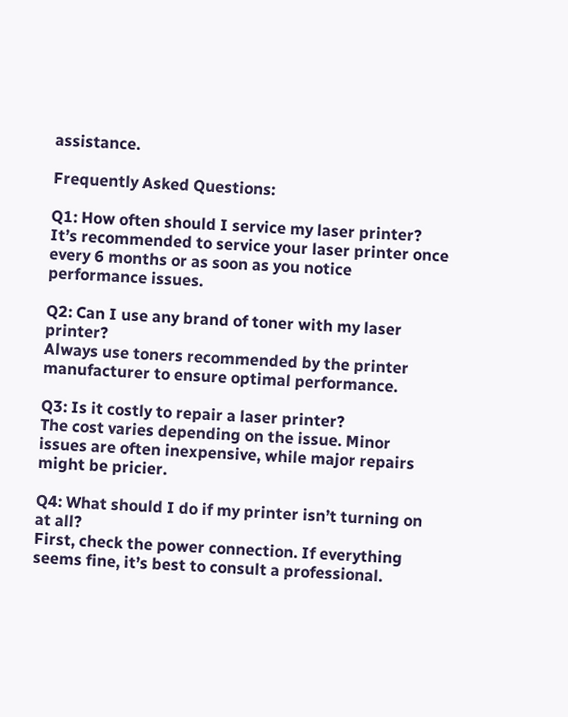assistance.

Frequently Asked Questions:

Q1: How often should I service my laser printer?
It’s recommended to service your laser printer once every 6 months or as soon as you notice performance issues.

Q2: Can I use any brand of toner with my laser printer?
Always use toners recommended by the printer manufacturer to ensure optimal performance.

Q3: Is it costly to repair a laser printer?
The cost varies depending on the issue. Minor issues are often inexpensive, while major repairs might be pricier.

Q4: What should I do if my printer isn’t turning on at all?
First, check the power connection. If everything seems fine, it’s best to consult a professional.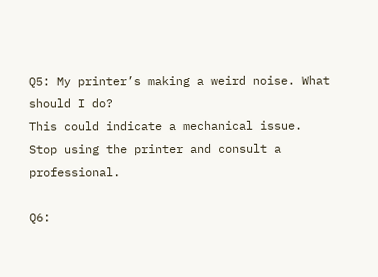Q5: My printer’s making a weird noise. What should I do?
This could indicate a mechanical issue. Stop using the printer and consult a professional.

Q6: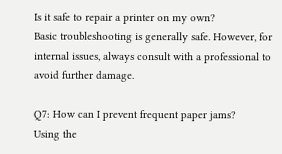Is it safe to repair a printer on my own?
Basic troubleshooting is generally safe. However, for internal issues, always consult with a professional to avoid further damage.

Q7: How can I prevent frequent paper jams?
Using the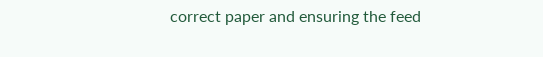correct paper and ensuring the feed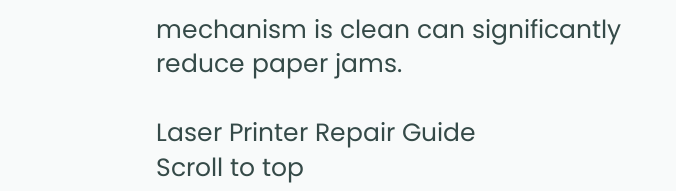mechanism is clean can significantly reduce paper jams.

Laser Printer Repair Guide
Scroll to top